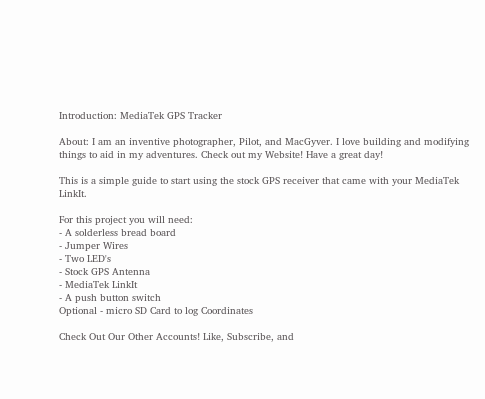Introduction: MediaTek GPS Tracker

About: I am an inventive photographer, Pilot, and MacGyver. I love building and modifying things to aid in my adventures. Check out my Website! Have a great day!

This is a simple guide to start using the stock GPS receiver that came with your MediaTek LinkIt.

For this project you will need:
- A solderless bread board
- Jumper Wires
- Two LED's
- Stock GPS Antenna
- MediaTek LinkIt
- A push button switch
Optional - micro SD Card to log Coordinates

Check Out Our Other Accounts! Like, Subscribe, and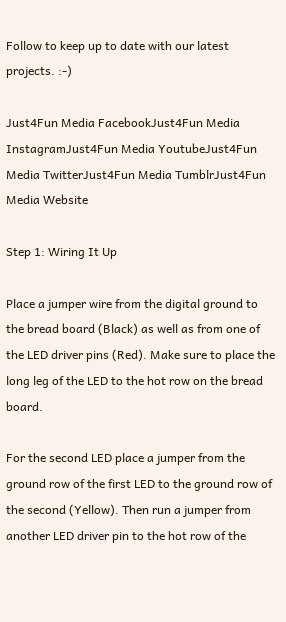Follow to keep up to date with our latest projects. :-)

Just4Fun Media FacebookJust4Fun Media InstagramJust4Fun Media YoutubeJust4Fun Media TwitterJust4Fun Media TumblrJust4Fun Media Website

Step 1: Wiring It Up

Place a jumper wire from the digital ground to the bread board (Black) as well as from one of the LED driver pins (Red). Make sure to place the long leg of the LED to the hot row on the bread board.

For the second LED place a jumper from the ground row of the first LED to the ground row of the second (Yellow). Then run a jumper from another LED driver pin to the hot row of the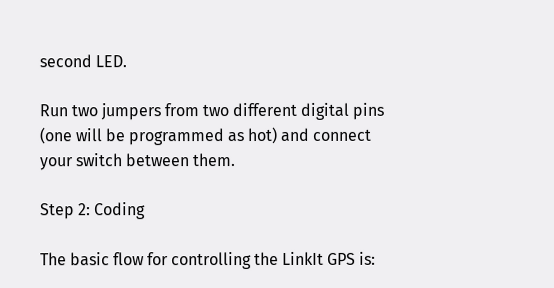second LED.

Run two jumpers from two different digital pins (one will be programmed as hot) and connect your switch between them.

Step 2: Coding

The basic flow for controlling the LinkIt GPS is: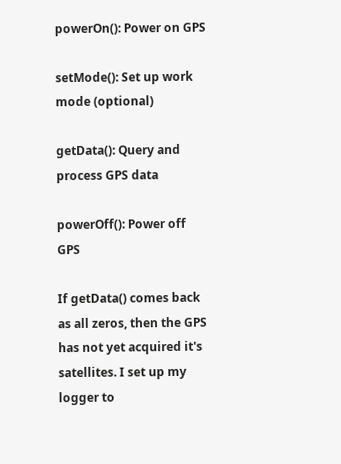powerOn(): Power on GPS

setMode(): Set up work mode (optional)

getData(): Query and process GPS data

powerOff(): Power off GPS

If getData() comes back as all zeros, then the GPS has not yet acquired it's satellites. I set up my logger to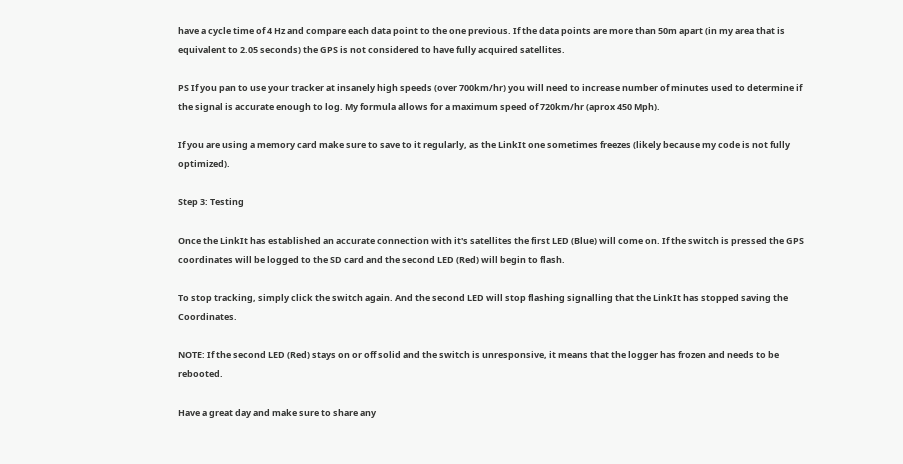have a cycle time of 4 Hz and compare each data point to the one previous. If the data points are more than 50m apart (in my area that is equivalent to 2.05 seconds) the GPS is not considered to have fully acquired satellites.

PS If you pan to use your tracker at insanely high speeds (over 700km/hr) you will need to increase number of minutes used to determine if the signal is accurate enough to log. My formula allows for a maximum speed of 720km/hr (aprox 450 Mph).

If you are using a memory card make sure to save to it regularly, as the LinkIt one sometimes freezes (likely because my code is not fully optimized).

Step 3: Testing

Once the LinkIt has established an accurate connection with it's satellites the first LED (Blue) will come on. If the switch is pressed the GPS coordinates will be logged to the SD card and the second LED (Red) will begin to flash.

To stop tracking, simply click the switch again. And the second LED will stop flashing signalling that the LinkIt has stopped saving the Coordinates.

NOTE: If the second LED (Red) stays on or off solid and the switch is unresponsive, it means that the logger has frozen and needs to be rebooted.

Have a great day and make sure to share any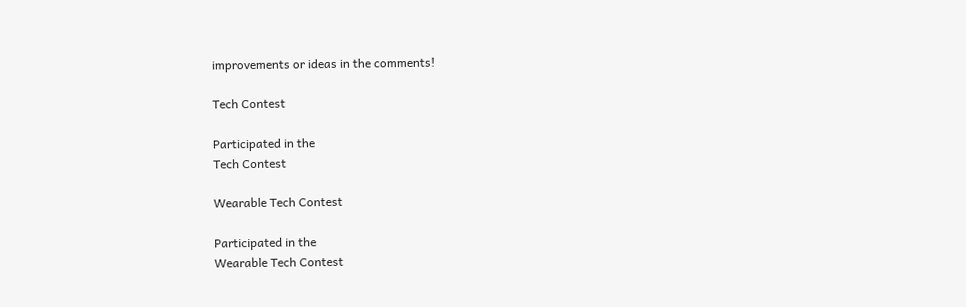improvements or ideas in the comments!

Tech Contest

Participated in the
Tech Contest

Wearable Tech Contest

Participated in the
Wearable Tech Contest